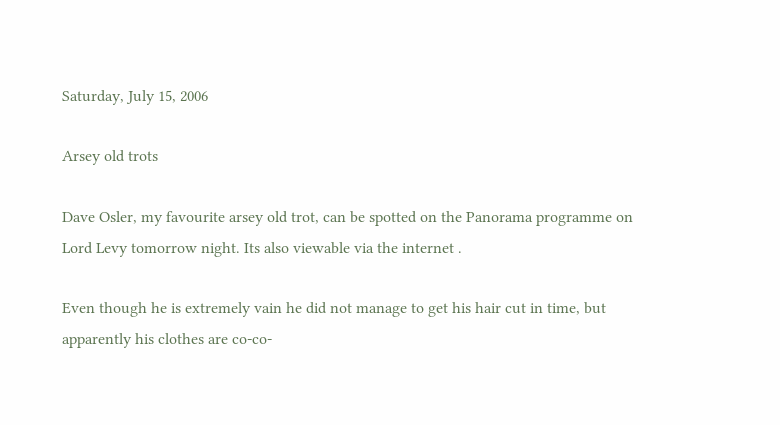Saturday, July 15, 2006

Arsey old trots

Dave Osler, my favourite arsey old trot, can be spotted on the Panorama programme on Lord Levy tomorrow night. Its also viewable via the internet .

Even though he is extremely vain he did not manage to get his hair cut in time, but apparently his clothes are co-co-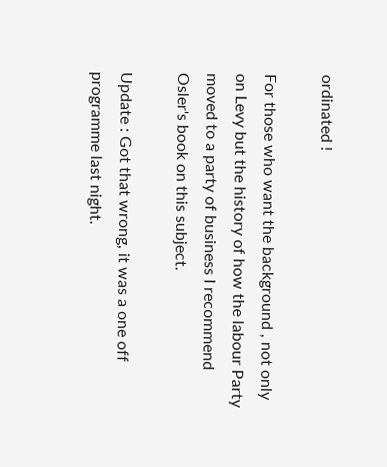ordinated !

For those who want the background , not only on Levy but the history of how the labour Party moved to a party of business I recommend Osler's book on this subject.

Update : Got that wrong, it was a one off programme last night.